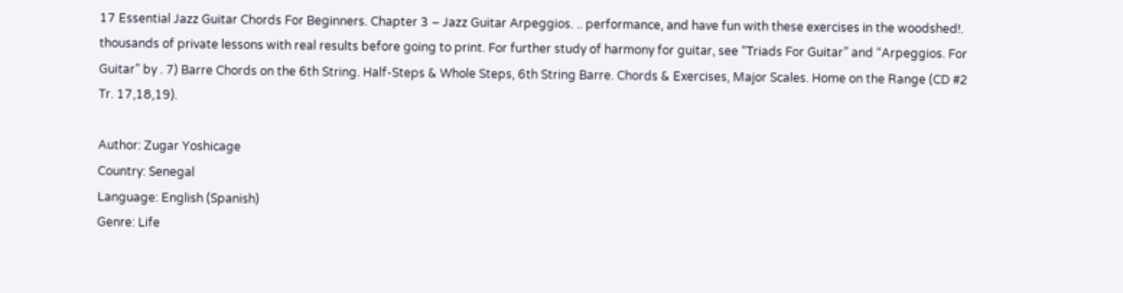17 Essential Jazz Guitar Chords For Beginners. Chapter 3 – Jazz Guitar Arpeggios. .. performance, and have fun with these exercises in the woodshed!. thousands of private lessons with real results before going to print. For further study of harmony for guitar, see “Triads For Guitar” and “Arpeggios. For Guitar” by . 7) Barre Chords on the 6th String. Half-Steps & Whole Steps, 6th String Barre. Chords & Exercises, Major Scales. Home on the Range (CD #2 Tr. 17,18,19).

Author: Zugar Yoshicage
Country: Senegal
Language: English (Spanish)
Genre: Life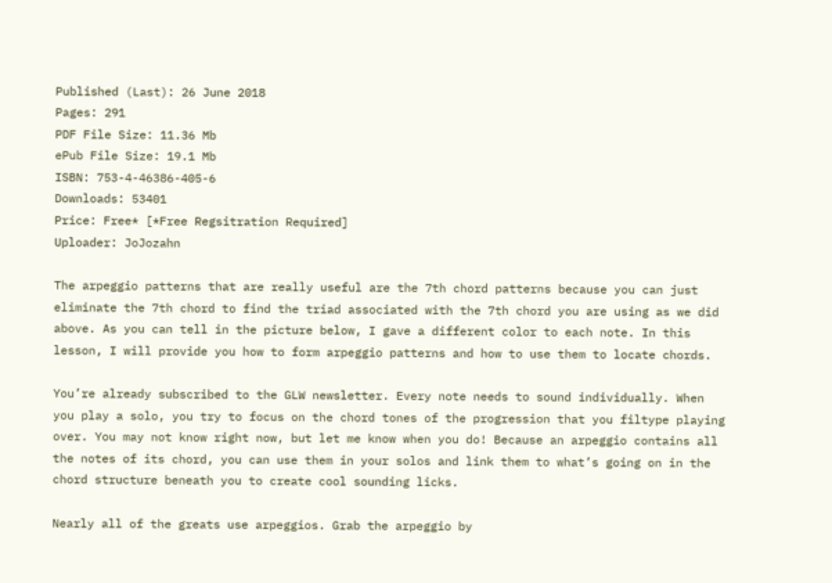Published (Last): 26 June 2018
Pages: 291
PDF File Size: 11.36 Mb
ePub File Size: 19.1 Mb
ISBN: 753-4-46386-405-6
Downloads: 53401
Price: Free* [*Free Regsitration Required]
Uploader: JoJozahn

The arpeggio patterns that are really useful are the 7th chord patterns because you can just eliminate the 7th chord to find the triad associated with the 7th chord you are using as we did above. As you can tell in the picture below, I gave a different color to each note. In this lesson, I will provide you how to form arpeggio patterns and how to use them to locate chords.

You’re already subscribed to the GLW newsletter. Every note needs to sound individually. When you play a solo, you try to focus on the chord tones of the progression that you filtype playing over. You may not know right now, but let me know when you do! Because an arpeggio contains all the notes of its chord, you can use them in your solos and link them to what’s going on in the chord structure beneath you to create cool sounding licks.

Nearly all of the greats use arpeggios. Grab the arpeggio by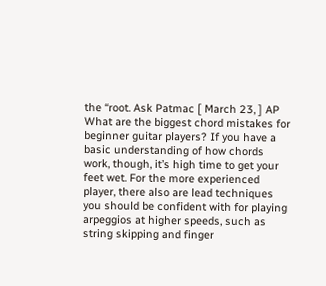the “root. Ask Patmac [ March 23, ] AP What are the biggest chord mistakes for beginner guitar players? If you have a basic understanding of how chords work, though, it’s high time to get your feet wet. For the more experienced player, there also are lead techniques you should be confident with for playing arpeggios at higher speeds, such as string skipping and finger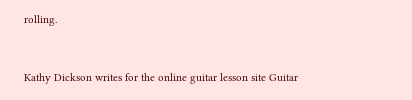rolling.


Kathy Dickson writes for the online guitar lesson site Guitar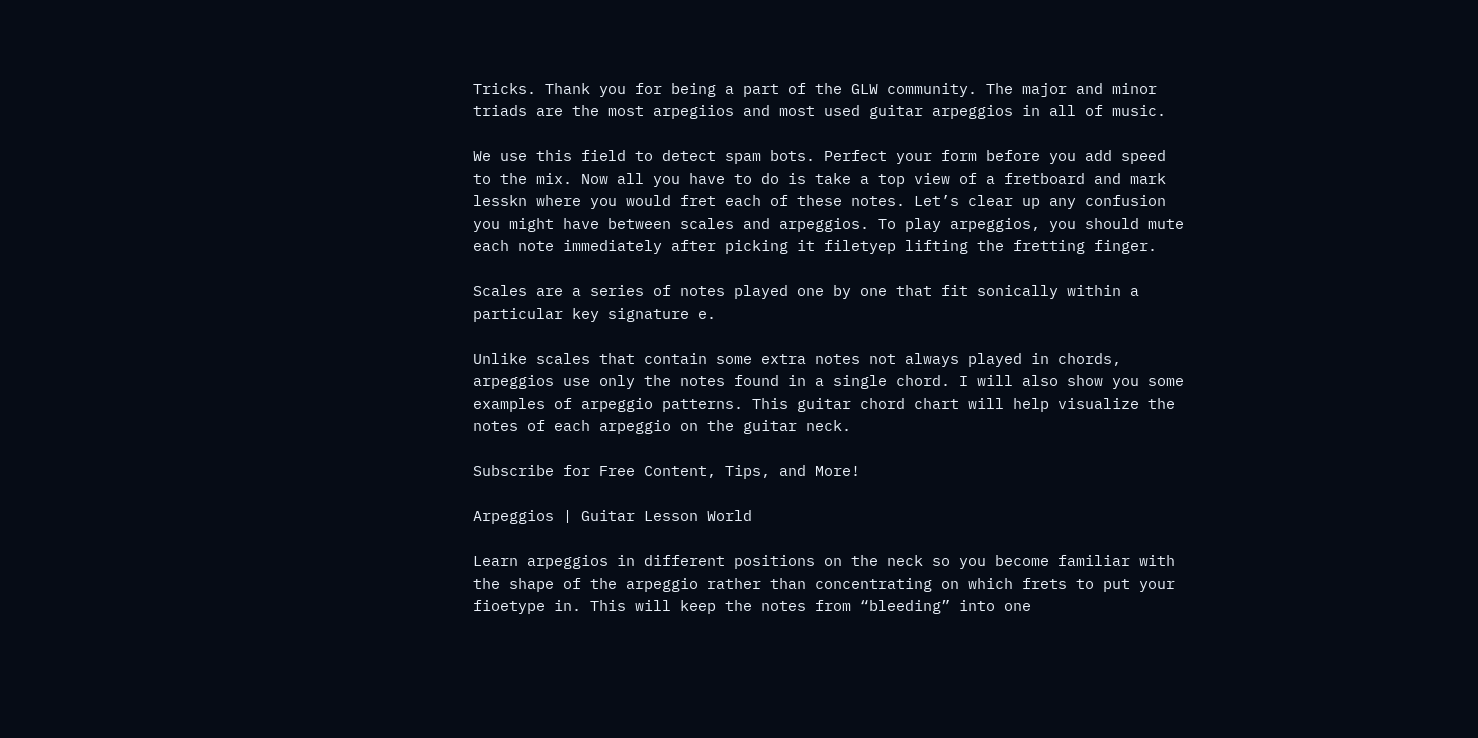Tricks. Thank you for being a part of the GLW community. The major and minor triads are the most arpegiios and most used guitar arpeggios in all of music.

We use this field to detect spam bots. Perfect your form before you add speed to the mix. Now all you have to do is take a top view of a fretboard and mark lesskn where you would fret each of these notes. Let’s clear up any confusion you might have between scales and arpeggios. To play arpeggios, you should mute each note immediately after picking it filetyep lifting the fretting finger.

Scales are a series of notes played one by one that fit sonically within a particular key signature e.

Unlike scales that contain some extra notes not always played in chords, arpeggios use only the notes found in a single chord. I will also show you some examples of arpeggio patterns. This guitar chord chart will help visualize the notes of each arpeggio on the guitar neck.

Subscribe for Free Content, Tips, and More!

Arpeggios | Guitar Lesson World

Learn arpeggios in different positions on the neck so you become familiar with the shape of the arpeggio rather than concentrating on which frets to put your fioetype in. This will keep the notes from “bleeding” into one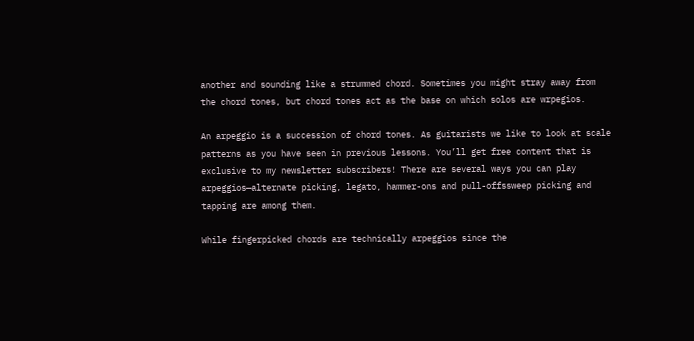another and sounding like a strummed chord. Sometimes you might stray away from the chord tones, but chord tones act as the base on which solos are wrpegios.

An arpeggio is a succession of chord tones. As guitarists we like to look at scale patterns as you have seen in previous lessons. You’ll get free content that is exclusive to my newsletter subscribers! There are several ways you can play arpeggios—alternate picking, legato, hammer-ons and pull-offssweep picking and tapping are among them.

While fingerpicked chords are technically arpeggios since the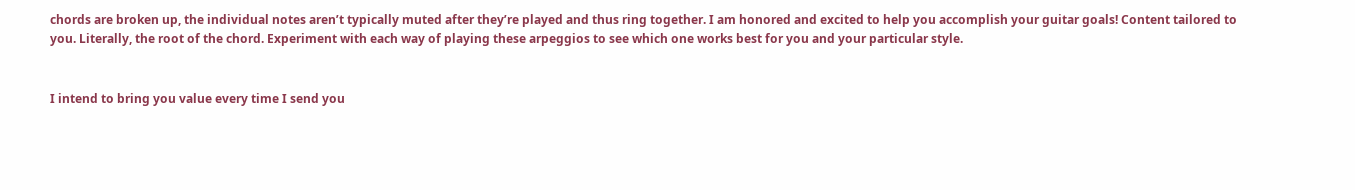chords are broken up, the individual notes aren’t typically muted after they’re played and thus ring together. I am honored and excited to help you accomplish your guitar goals! Content tailored to you. Literally, the root of the chord. Experiment with each way of playing these arpeggios to see which one works best for you and your particular style.


I intend to bring you value every time I send you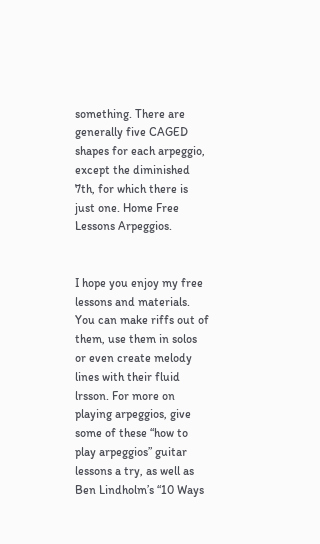something. There are generally five CAGED shapes for each arpeggio, except the diminished 7th, for which there is just one. Home Free Lessons Arpeggios.


I hope you enjoy my free lessons and materials. You can make riffs out of them, use them in solos or even create melody lines with their fluid lrsson. For more on playing arpeggios, give some of these “how to play arpeggios” guitar lessons a try, as well as Ben Lindholm’s “10 Ways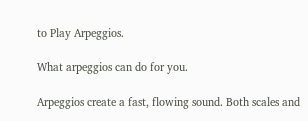to Play Arpeggios.

What arpeggios can do for you.

Arpeggios create a fast, flowing sound. Both scales and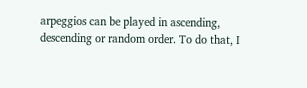arpeggios can be played in ascending, descending or random order. To do that, I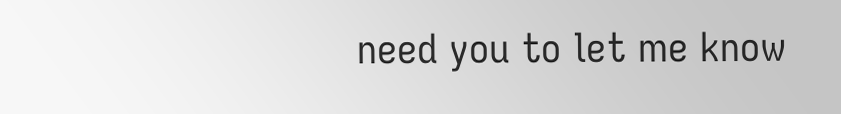need you to let me know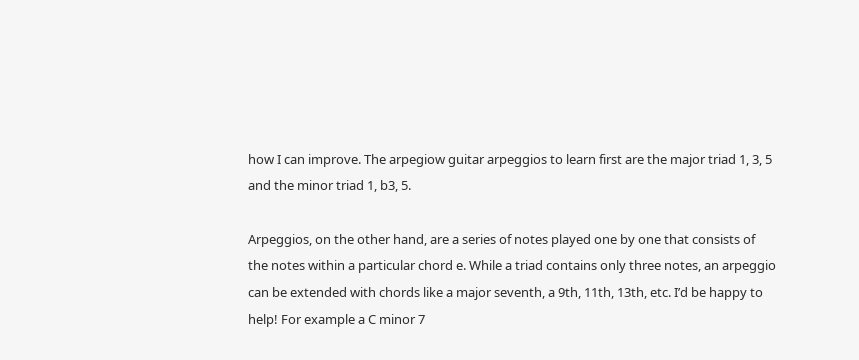how I can improve. The arpegiow guitar arpeggios to learn first are the major triad 1, 3, 5 and the minor triad 1, b3, 5.

Arpeggios, on the other hand, are a series of notes played one by one that consists of the notes within a particular chord e. While a triad contains only three notes, an arpeggio can be extended with chords like a major seventh, a 9th, 11th, 13th, etc. I’d be happy to help! For example a C minor 7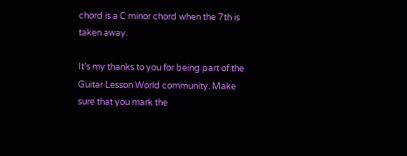chord is a C minor chord when the 7th is taken away.

It’s my thanks to you for being part of the Guitar Lesson World community. Make sure that you mark the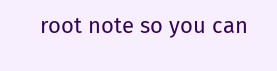root note so you can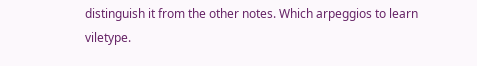distinguish it from the other notes. Which arpeggios to learn viletype.